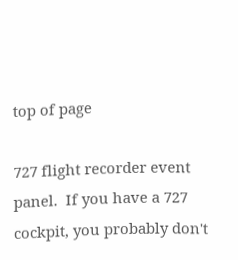top of page

727 flight recorder event panel.  If you have a 727 cockpit, you probably don't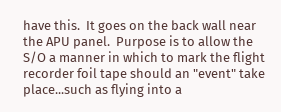have this.  It goes on the back wall near the APU panel.  Purpose is to allow the S/O a manner in which to mark the flight recorder foil tape should an "event" take place...such as flying into a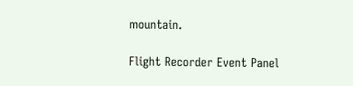mountain.

Flight Recorder Event Panel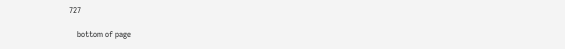727

    bottom of page